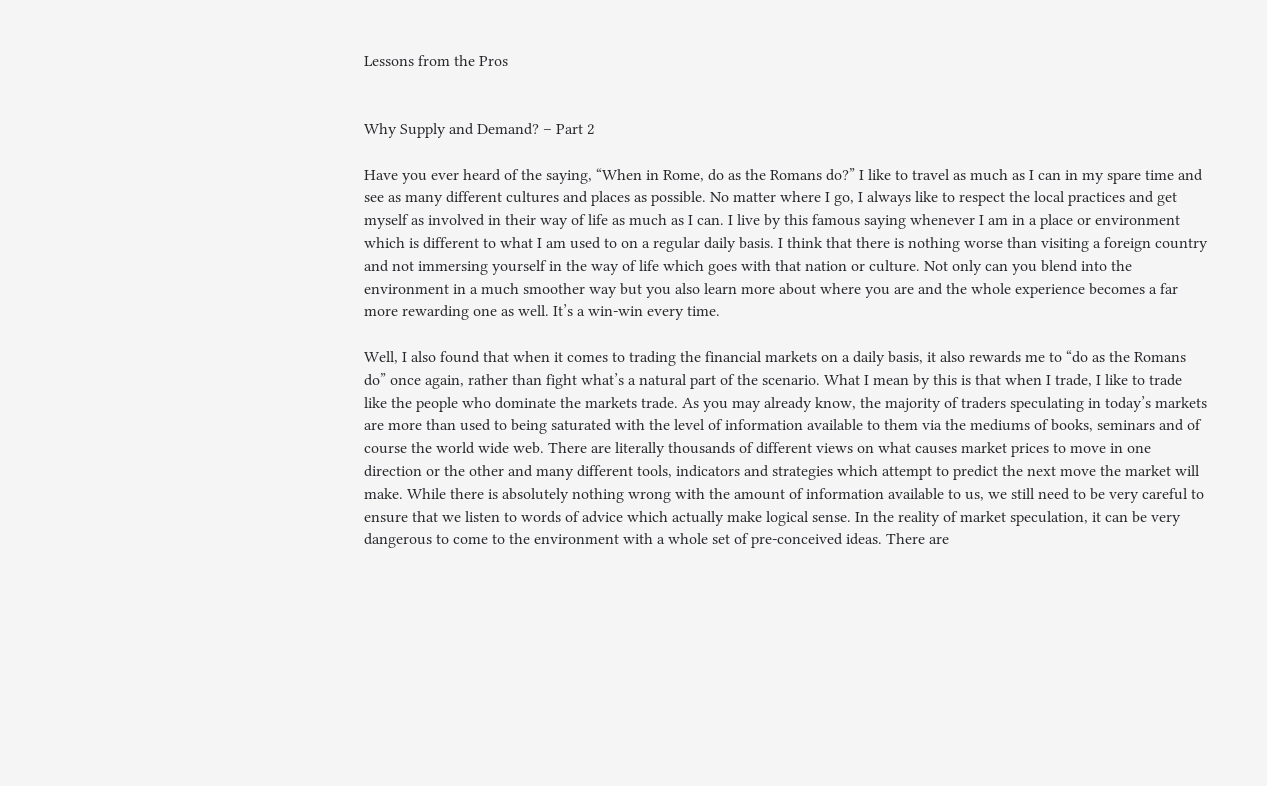Lessons from the Pros


Why Supply and Demand? – Part 2

Have you ever heard of the saying, “When in Rome, do as the Romans do?” I like to travel as much as I can in my spare time and see as many different cultures and places as possible. No matter where I go, I always like to respect the local practices and get myself as involved in their way of life as much as I can. I live by this famous saying whenever I am in a place or environment which is different to what I am used to on a regular daily basis. I think that there is nothing worse than visiting a foreign country and not immersing yourself in the way of life which goes with that nation or culture. Not only can you blend into the environment in a much smoother way but you also learn more about where you are and the whole experience becomes a far more rewarding one as well. It’s a win-win every time.

Well, I also found that when it comes to trading the financial markets on a daily basis, it also rewards me to “do as the Romans do” once again, rather than fight what’s a natural part of the scenario. What I mean by this is that when I trade, I like to trade like the people who dominate the markets trade. As you may already know, the majority of traders speculating in today’s markets are more than used to being saturated with the level of information available to them via the mediums of books, seminars and of course the world wide web. There are literally thousands of different views on what causes market prices to move in one direction or the other and many different tools, indicators and strategies which attempt to predict the next move the market will make. While there is absolutely nothing wrong with the amount of information available to us, we still need to be very careful to ensure that we listen to words of advice which actually make logical sense. In the reality of market speculation, it can be very dangerous to come to the environment with a whole set of pre-conceived ideas. There are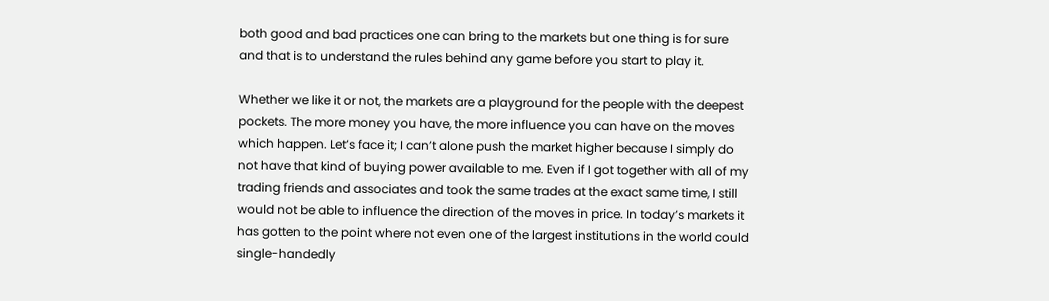both good and bad practices one can bring to the markets but one thing is for sure and that is to understand the rules behind any game before you start to play it.

Whether we like it or not, the markets are a playground for the people with the deepest pockets. The more money you have, the more influence you can have on the moves which happen. Let’s face it; I can’t alone push the market higher because I simply do not have that kind of buying power available to me. Even if I got together with all of my trading friends and associates and took the same trades at the exact same time, I still would not be able to influence the direction of the moves in price. In today’s markets it has gotten to the point where not even one of the largest institutions in the world could single-handedly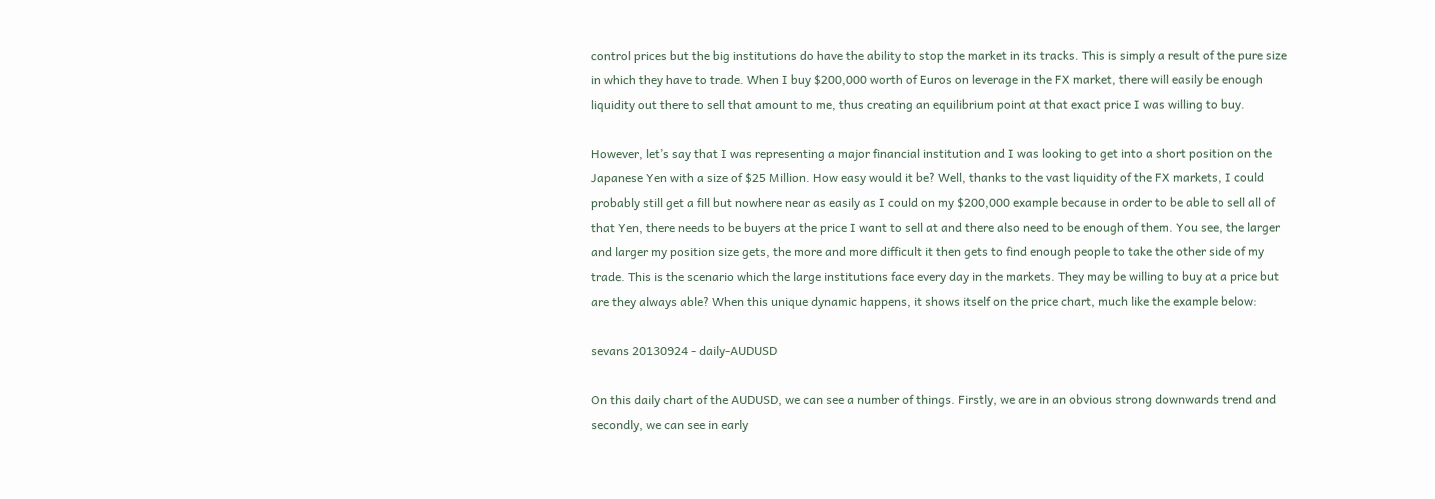control prices but the big institutions do have the ability to stop the market in its tracks. This is simply a result of the pure size in which they have to trade. When I buy $200,000 worth of Euros on leverage in the FX market, there will easily be enough liquidity out there to sell that amount to me, thus creating an equilibrium point at that exact price I was willing to buy.

However, let’s say that I was representing a major financial institution and I was looking to get into a short position on the Japanese Yen with a size of $25 Million. How easy would it be? Well, thanks to the vast liquidity of the FX markets, I could probably still get a fill but nowhere near as easily as I could on my $200,000 example because in order to be able to sell all of that Yen, there needs to be buyers at the price I want to sell at and there also need to be enough of them. You see, the larger and larger my position size gets, the more and more difficult it then gets to find enough people to take the other side of my trade. This is the scenario which the large institutions face every day in the markets. They may be willing to buy at a price but are they always able? When this unique dynamic happens, it shows itself on the price chart, much like the example below:

sevans 20130924 - daily-AUDUSD

On this daily chart of the AUDUSD, we can see a number of things. Firstly, we are in an obvious strong downwards trend and secondly, we can see in early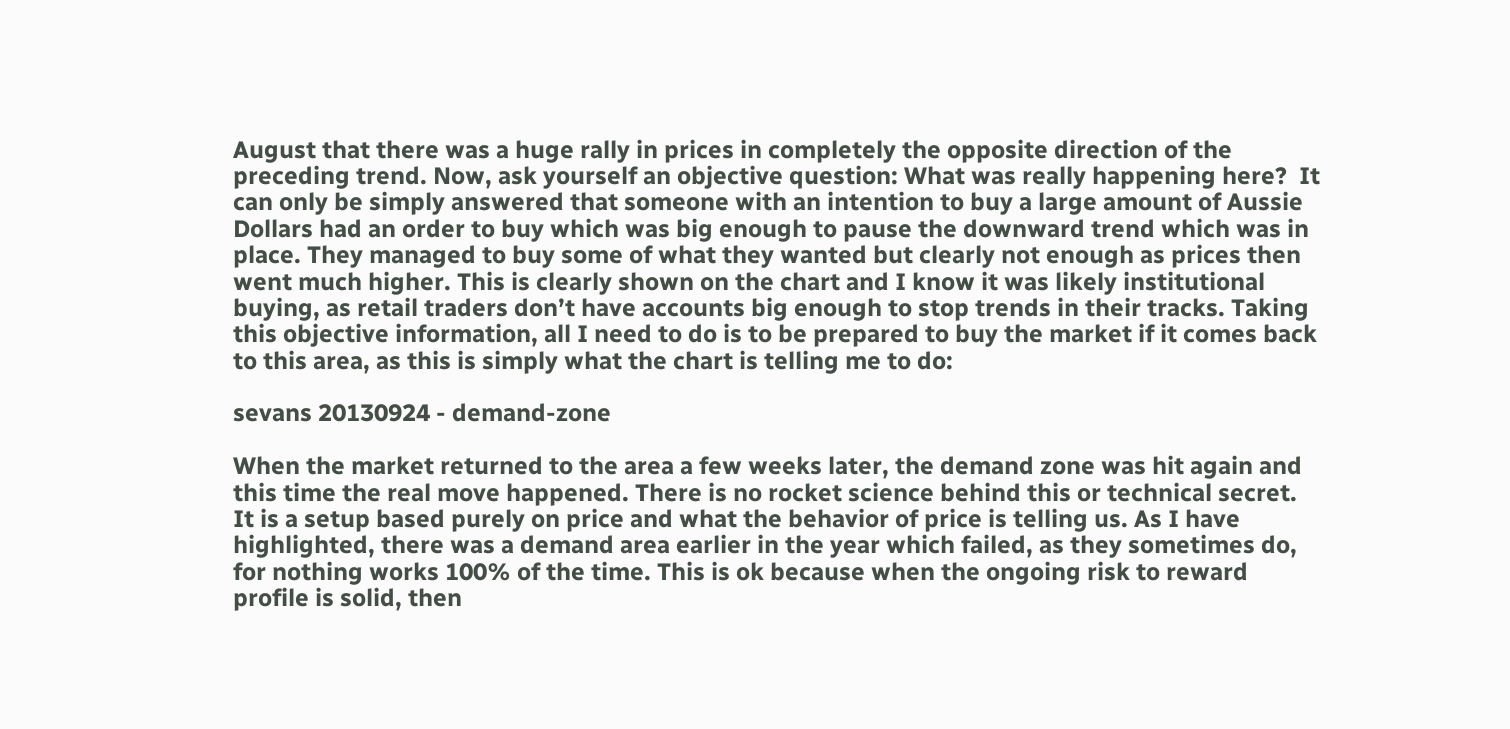August that there was a huge rally in prices in completely the opposite direction of the preceding trend. Now, ask yourself an objective question: What was really happening here?  It can only be simply answered that someone with an intention to buy a large amount of Aussie Dollars had an order to buy which was big enough to pause the downward trend which was in place. They managed to buy some of what they wanted but clearly not enough as prices then went much higher. This is clearly shown on the chart and I know it was likely institutional buying, as retail traders don’t have accounts big enough to stop trends in their tracks. Taking this objective information, all I need to do is to be prepared to buy the market if it comes back to this area, as this is simply what the chart is telling me to do:

sevans 20130924 - demand-zone

When the market returned to the area a few weeks later, the demand zone was hit again and this time the real move happened. There is no rocket science behind this or technical secret. It is a setup based purely on price and what the behavior of price is telling us. As I have highlighted, there was a demand area earlier in the year which failed, as they sometimes do, for nothing works 100% of the time. This is ok because when the ongoing risk to reward profile is solid, then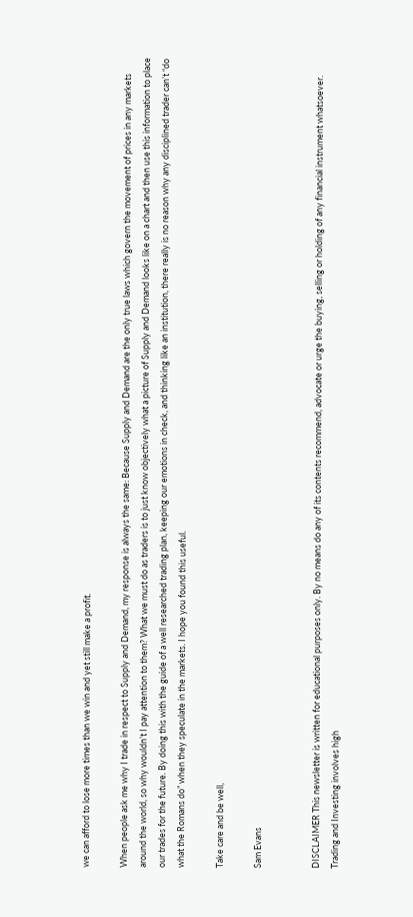we can afford to lose more times than we win and yet still make a profit.

When people ask me why I trade in respect to Supply and Demand, my response is always the same: Because Supply and Demand are the only true laws which govern the movement of prices in any markets around the world, so why wouldn’t I pay attention to them? What we must do as traders is to just know objectively what a picture of Supply and Demand looks like on a chart and then use this information to place our trades for the future. By doing this with the guide of a well researched trading plan, keeping our emotions in check, and thinking like an institution, there really is no reason why any disciplined trader can’t “do what the Romans do” when they speculate in the markets. I hope you found this useful.

Take care and be well,

Sam Evans


DISCLAIMER This newsletter is written for educational purposes only. By no means do any of its contents recommend, advocate or urge the buying, selling or holding of any financial instrument whatsoever. Trading and Investing involves high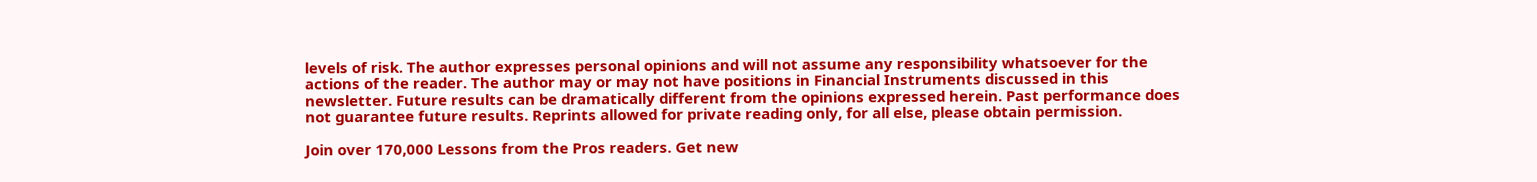levels of risk. The author expresses personal opinions and will not assume any responsibility whatsoever for the actions of the reader. The author may or may not have positions in Financial Instruments discussed in this newsletter. Future results can be dramatically different from the opinions expressed herein. Past performance does not guarantee future results. Reprints allowed for private reading only, for all else, please obtain permission.

Join over 170,000 Lessons from the Pros readers. Get new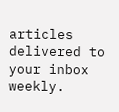articles delivered to your inbox weekly.